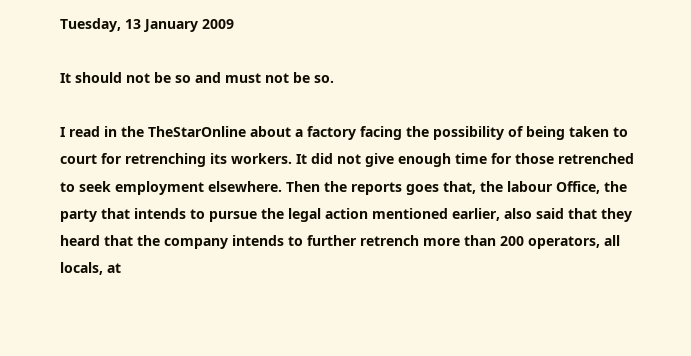Tuesday, 13 January 2009

It should not be so and must not be so.

I read in the TheStarOnline about a factory facing the possibility of being taken to court for retrenching its workers. It did not give enough time for those retrenched to seek employment elsewhere. Then the reports goes that, the labour Office, the party that intends to pursue the legal action mentioned earlier, also said that they heard that the company intends to further retrench more than 200 operators, all locals, at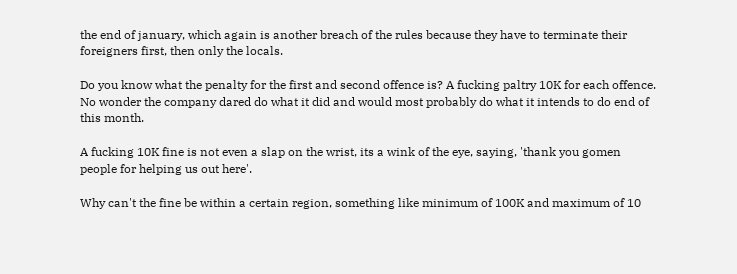the end of january, which again is another breach of the rules because they have to terminate their foreigners first, then only the locals.

Do you know what the penalty for the first and second offence is? A fucking paltry 10K for each offence. No wonder the company dared do what it did and would most probably do what it intends to do end of this month.

A fucking 10K fine is not even a slap on the wrist, its a wink of the eye, saying, 'thank you gomen people for helping us out here'.

Why can't the fine be within a certain region, something like minimum of 100K and maximum of 10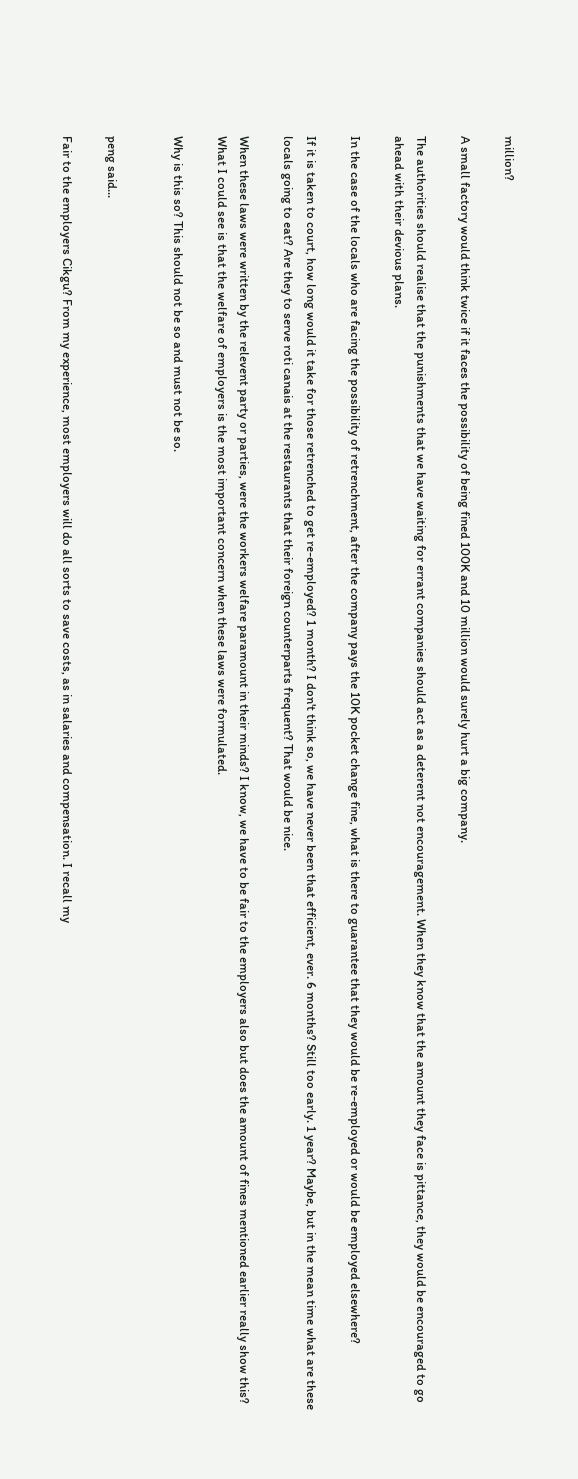million?

A small factory would think twice if it faces the possibility of being fined 100K and 10 million would surely hurt a big company.

The authorities should realise that the punishments that we have waiting for errant companies should act as a deterent not encouragement. When they know that the amount they face is pittance, they would be encouraged to go ahead with their devious plans.

In the case of the locals who are facing the possibility of retrenchment, after the company pays the 10K pocket change fine, what is there to guarantee that they would be re-employed or would be employed elsewhere?

If it is taken to court, how long would it take for those retrenched to get re-employed? 1 month? I don't think so, we have never been that efficient, ever. 6 months? Still too early. 1 year? Maybe, but in the mean time what are these locals going to eat? Are they to serve roti canais at the restaurants that their foreign counterparts frequent? That would be nice.

When these laws were written by the relevent party or parties, were the workers welfare paramount in their minds? I know, we have to be fair to the employers also but does the amount of fines mentioned earlier really show this? What I could see is that the welfare of employers is the most important concern when these laws were formulated.

Why is this so? This should not be so and must not be so.


peng said...

Fair to the employers Cikgu? From my experience, most employers will do all sorts to save costs, as in salaries and compensation. I recall my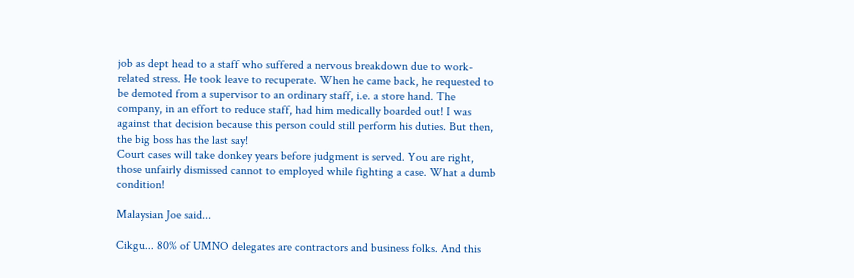job as dept head to a staff who suffered a nervous breakdown due to work-related stress. He took leave to recuperate. When he came back, he requested to be demoted from a supervisor to an ordinary staff, i.e. a store hand. The company, in an effort to reduce staff, had him medically boarded out! I was against that decision because this person could still perform his duties. But then, the big boss has the last say!
Court cases will take donkey years before judgment is served. You are right, those unfairly dismissed cannot to employed while fighting a case. What a dumb condition!

Malaysian Joe said...

Cikgu... 80% of UMNO delegates are contractors and business folks. And this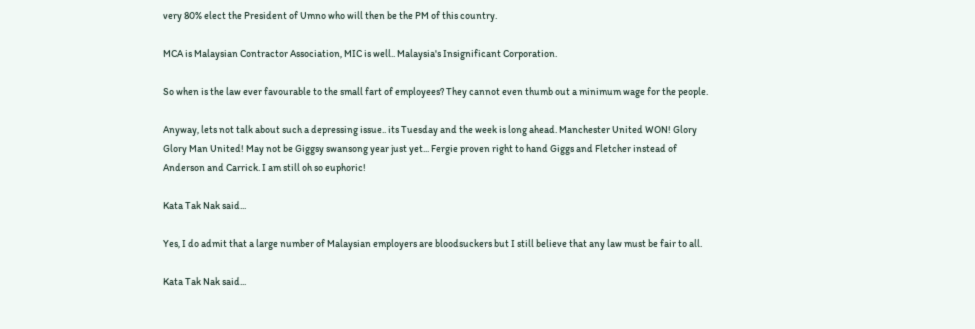very 80% elect the President of Umno who will then be the PM of this country.

MCA is Malaysian Contractor Association, MIC is well.. Malaysia's Insignificant Corporation.

So when is the law ever favourable to the small fart of employees? They cannot even thumb out a minimum wage for the people.

Anyway, lets not talk about such a depressing issue.. its Tuesday and the week is long ahead. Manchester United WON! Glory Glory Man United! May not be Giggsy swansong year just yet... Fergie proven right to hand Giggs and Fletcher instead of Anderson and Carrick. I am still oh so euphoric!

Kata Tak Nak said...

Yes, I do admit that a large number of Malaysian employers are bloodsuckers but I still believe that any law must be fair to all.

Kata Tak Nak said...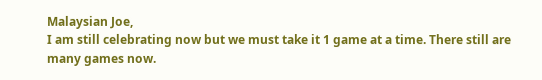Malaysian Joe,
I am still celebrating now but we must take it 1 game at a time. There still are many games now.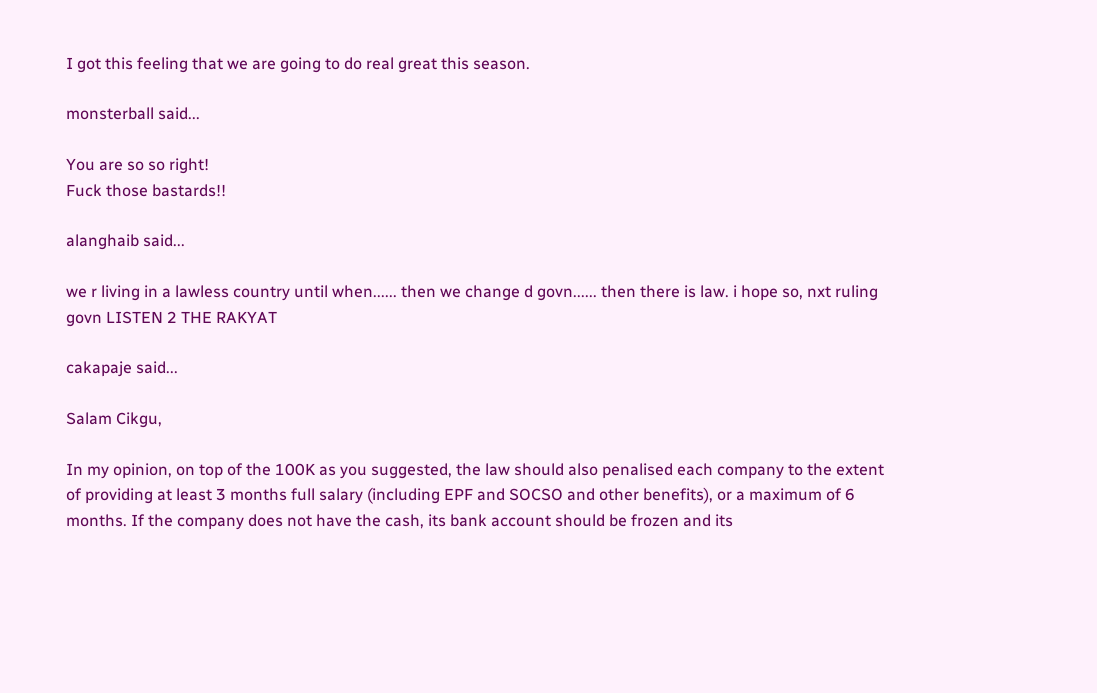I got this feeling that we are going to do real great this season.

monsterball said...

You are so so right!
Fuck those bastards!!

alanghaib said...

we r living in a lawless country until when...... then we change d govn...... then there is law. i hope so, nxt ruling govn LISTEN 2 THE RAKYAT

cakapaje said...

Salam Cikgu,

In my opinion, on top of the 100K as you suggested, the law should also penalised each company to the extent of providing at least 3 months full salary (including EPF and SOCSO and other benefits), or a maximum of 6 months. If the company does not have the cash, its bank account should be frozen and its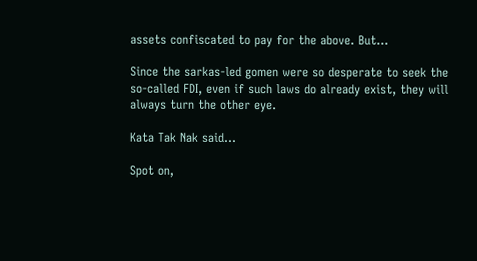assets confiscated to pay for the above. But...

Since the sarkas-led gomen were so desperate to seek the so-called FDI, even if such laws do already exist, they will always turn the other eye.

Kata Tak Nak said...

Spot on,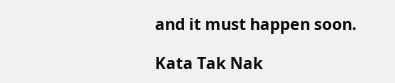and it must happen soon.

Kata Tak Nak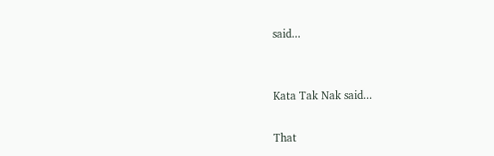said...


Kata Tak Nak said...

That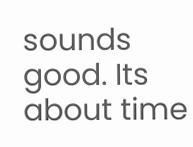sounds good. Its about time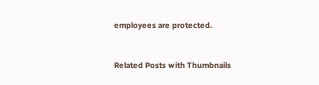employees are protected.


Related Posts with Thumbnails